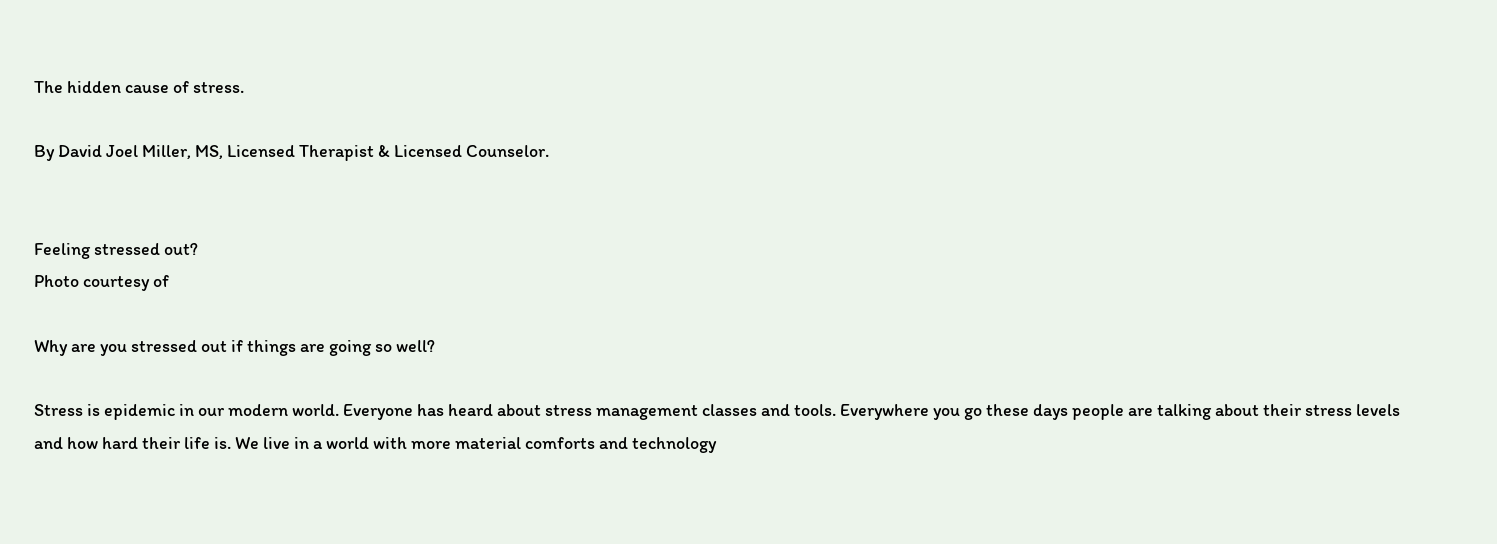The hidden cause of stress.

By David Joel Miller, MS, Licensed Therapist & Licensed Counselor.


Feeling stressed out?
Photo courtesy of

Why are you stressed out if things are going so well?

Stress is epidemic in our modern world. Everyone has heard about stress management classes and tools. Everywhere you go these days people are talking about their stress levels and how hard their life is. We live in a world with more material comforts and technology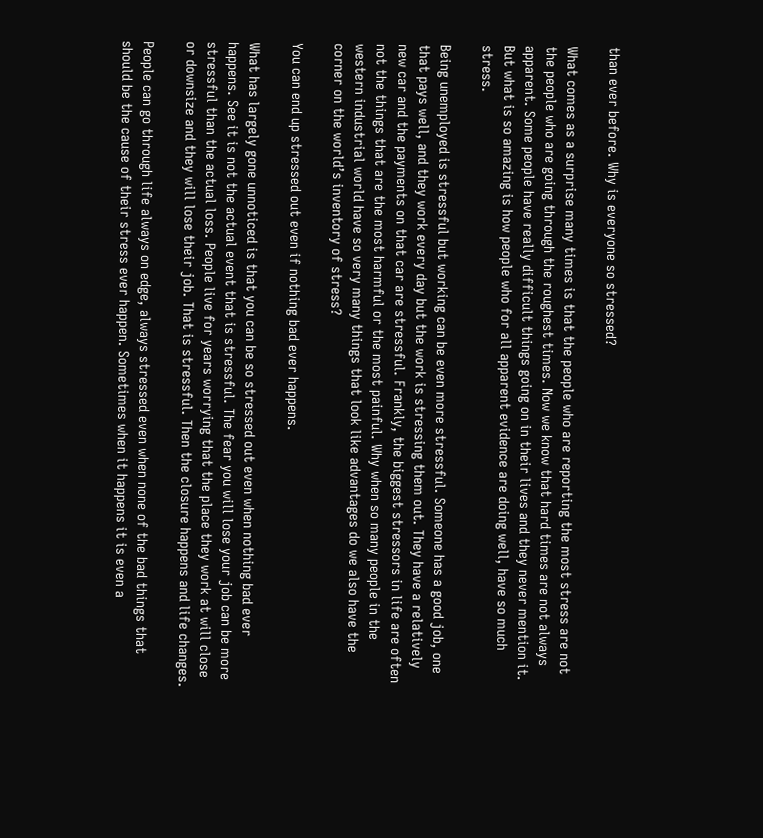than ever before. Why is everyone so stressed?

What comes as a surprise many times is that the people who are reporting the most stress are not the people who are going through the roughest times. Now we know that hard times are not always apparent. Some people have really difficult things going on in their lives and they never mention it. But what is so amazing is how people who for all apparent evidence are doing well, have so much stress.

Being unemployed is stressful but working can be even more stressful. Someone has a good job, one that pays well, and they work every day but the work is stressing them out. They have a relatively new car and the payments on that car are stressful. Frankly, the biggest stressors in life are often not the things that are the most harmful or the most painful. Why when so many people in the western industrial world have so very many things that look like advantages do we also have the corner on the world’s inventory of stress?

You can end up stressed out even if nothing bad ever happens.

What has largely gone unnoticed is that you can be so stressed out even when nothing bad ever happens. See it is not the actual event that is stressful. The fear you will lose your job can be more stressful than the actual loss. People live for years worrying that the place they work at will close or downsize and they will lose their job. That is stressful. Then the closure happens and life changes.

People can go through life always on edge, always stressed even when none of the bad things that should be the cause of their stress ever happen. Sometimes when it happens it is even a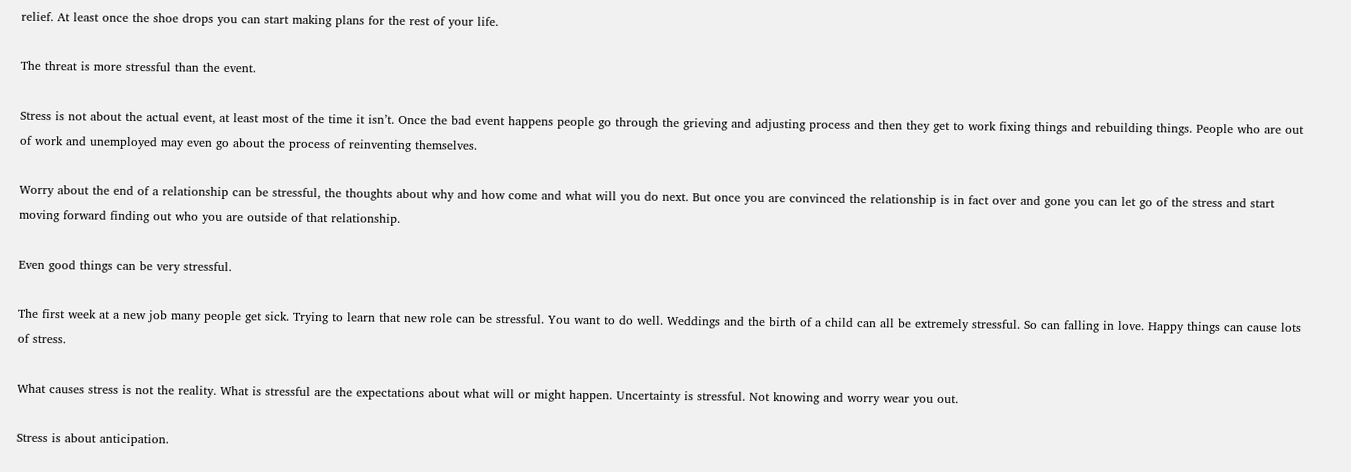relief. At least once the shoe drops you can start making plans for the rest of your life.

The threat is more stressful than the event.

Stress is not about the actual event, at least most of the time it isn’t. Once the bad event happens people go through the grieving and adjusting process and then they get to work fixing things and rebuilding things. People who are out of work and unemployed may even go about the process of reinventing themselves.

Worry about the end of a relationship can be stressful, the thoughts about why and how come and what will you do next. But once you are convinced the relationship is in fact over and gone you can let go of the stress and start moving forward finding out who you are outside of that relationship.

Even good things can be very stressful.

The first week at a new job many people get sick. Trying to learn that new role can be stressful. You want to do well. Weddings and the birth of a child can all be extremely stressful. So can falling in love. Happy things can cause lots of stress.

What causes stress is not the reality. What is stressful are the expectations about what will or might happen. Uncertainty is stressful. Not knowing and worry wear you out.

Stress is about anticipation.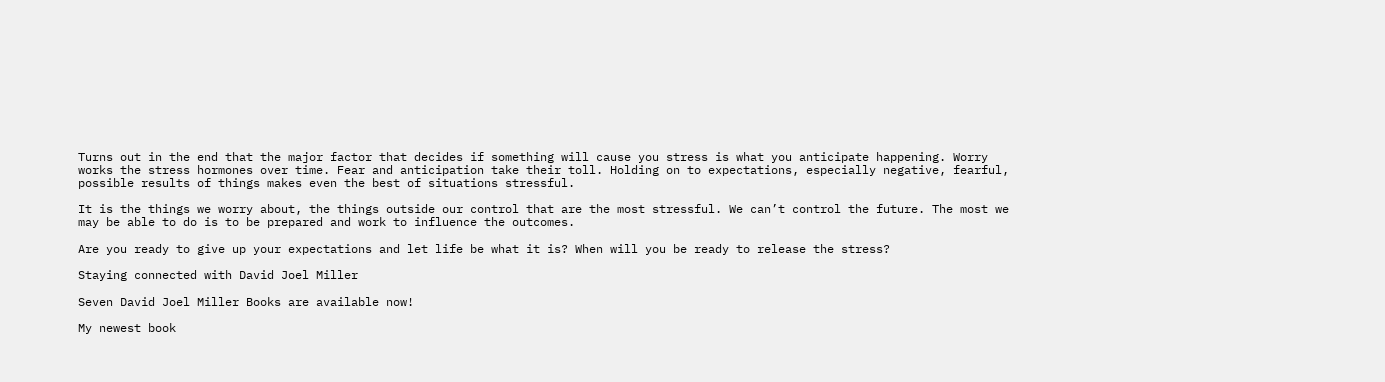Turns out in the end that the major factor that decides if something will cause you stress is what you anticipate happening. Worry works the stress hormones over time. Fear and anticipation take their toll. Holding on to expectations, especially negative, fearful, possible results of things makes even the best of situations stressful.

It is the things we worry about, the things outside our control that are the most stressful. We can’t control the future. The most we may be able to do is to be prepared and work to influence the outcomes.

Are you ready to give up your expectations and let life be what it is? When will you be ready to release the stress?

Staying connected with David Joel Miller

Seven David Joel Miller Books are available now!

My newest book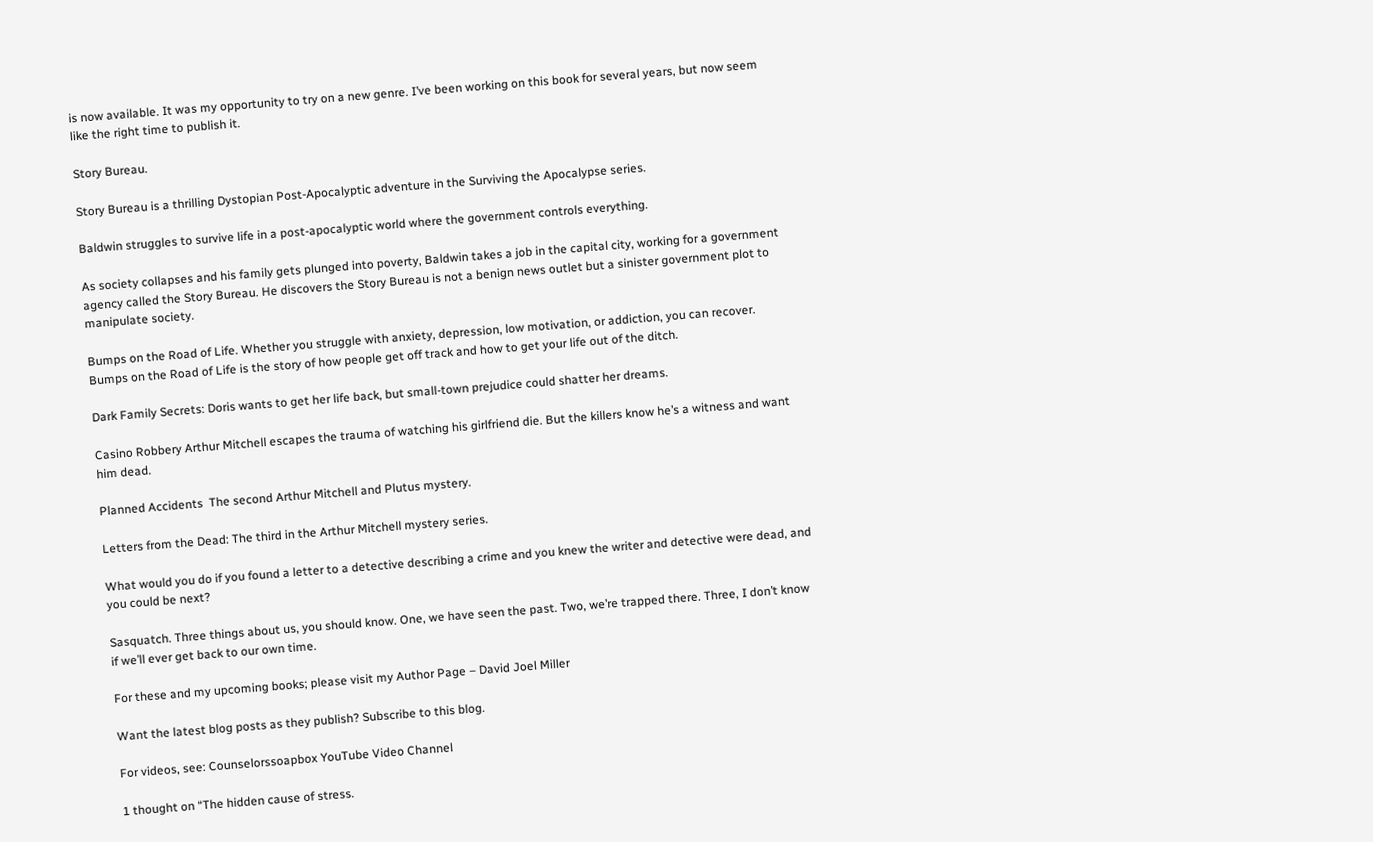is now available. It was my opportunity to try on a new genre. I’ve been working on this book for several years, but now seem like the right time to publish it.

Story Bureau.

Story Bureau is a thrilling Dystopian Post-Apocalyptic adventure in the Surviving the Apocalypse series.

Baldwin struggles to survive life in a post-apocalyptic world where the government controls everything.

As society collapses and his family gets plunged into poverty, Baldwin takes a job in the capital city, working for a government agency called the Story Bureau. He discovers the Story Bureau is not a benign news outlet but a sinister government plot to manipulate society.

Bumps on the Road of Life. Whether you struggle with anxiety, depression, low motivation, or addiction, you can recover. Bumps on the Road of Life is the story of how people get off track and how to get your life out of the ditch.

Dark Family Secrets: Doris wants to get her life back, but small-town prejudice could shatter her dreams.

Casino Robbery Arthur Mitchell escapes the trauma of watching his girlfriend die. But the killers know he’s a witness and want him dead.

Planned Accidents  The second Arthur Mitchell and Plutus mystery.

Letters from the Dead: The third in the Arthur Mitchell mystery series.

What would you do if you found a letter to a detective describing a crime and you knew the writer and detective were dead, and you could be next?

Sasquatch. Three things about us, you should know. One, we have seen the past. Two, we’re trapped there. Three, I don’t know if we’ll ever get back to our own time.

For these and my upcoming books; please visit my Author Page – David Joel Miller

Want the latest blog posts as they publish? Subscribe to this blog.

For videos, see: Counselorssoapbox YouTube Video Channel

1 thought on “The hidden cause of stress.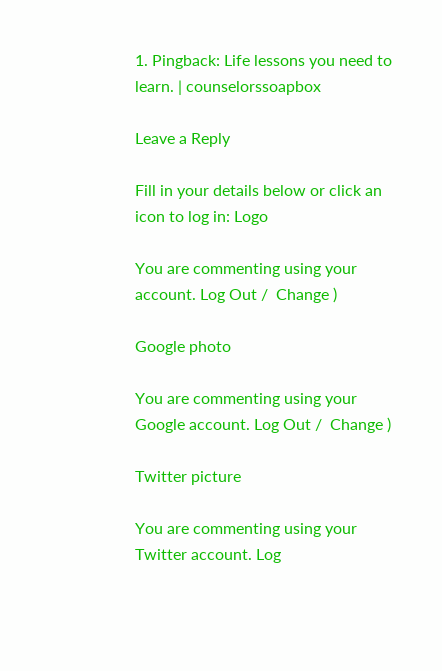1. Pingback: Life lessons you need to learn. | counselorssoapbox

Leave a Reply

Fill in your details below or click an icon to log in: Logo

You are commenting using your account. Log Out /  Change )

Google photo

You are commenting using your Google account. Log Out /  Change )

Twitter picture

You are commenting using your Twitter account. Log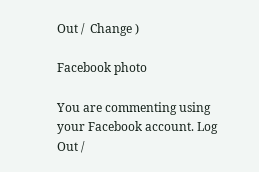Out /  Change )

Facebook photo

You are commenting using your Facebook account. Log Out /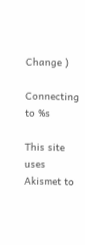Change )

Connecting to %s

This site uses Akismet to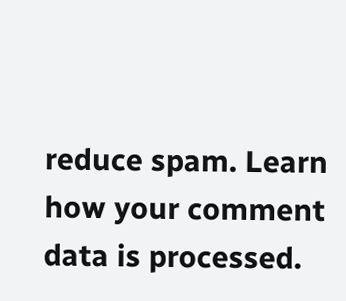reduce spam. Learn how your comment data is processed.